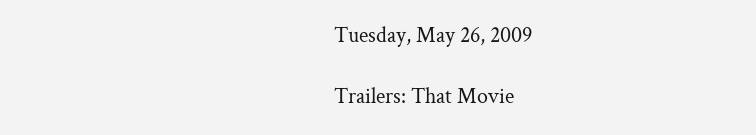Tuesday, May 26, 2009

Trailers: That Movie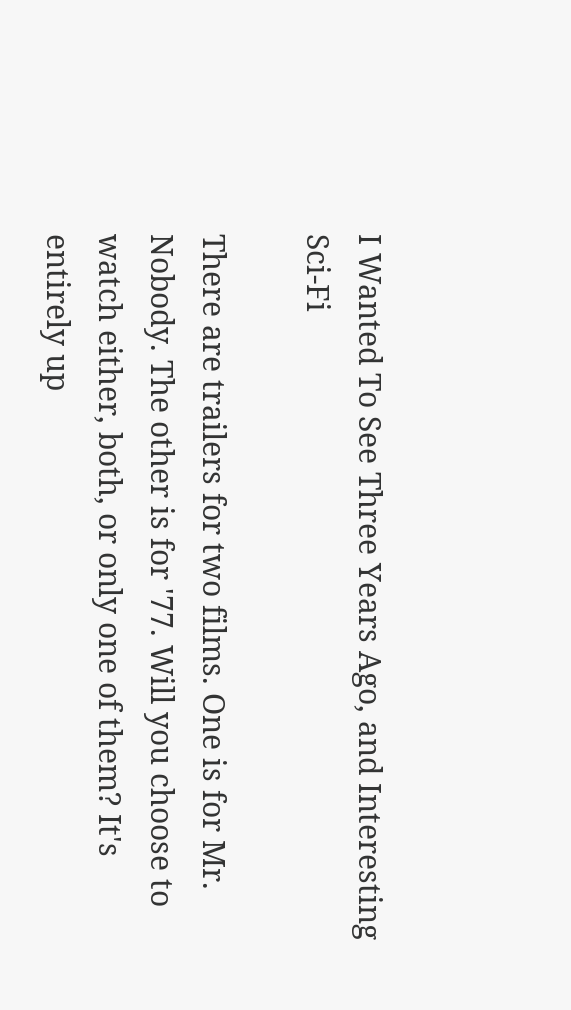I Wanted To See Three Years Ago, and Interesting Sci-Fi

There are trailers for two films. One is for Mr. Nobody. The other is for '77. Will you choose to watch either, both, or only one of them? It's entirely up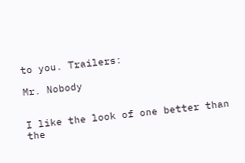to you. Trailers:

Mr. Nobody


I like the look of one better than the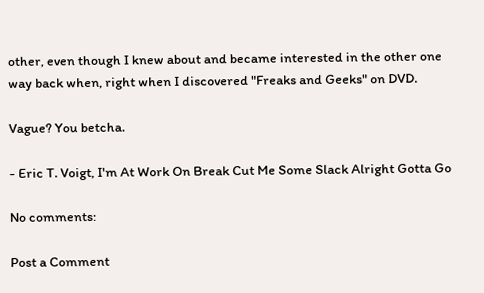other, even though I knew about and became interested in the other one way back when, right when I discovered "Freaks and Geeks" on DVD.

Vague? You betcha.

- Eric T. Voigt, I'm At Work On Break Cut Me Some Slack Alright Gotta Go

No comments:

Post a Comment